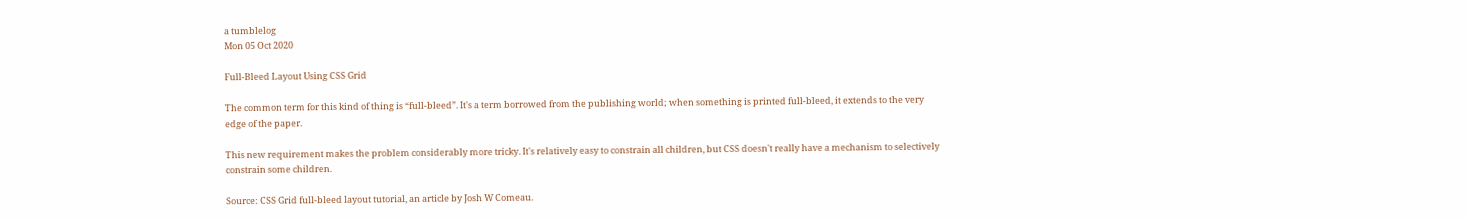a tumblelog
Mon 05 Oct 2020

Full-Bleed Layout Using CSS Grid

The common term for this kind of thing is “full-bleed”. It's a term borrowed from the publishing world; when something is printed full-bleed, it extends to the very edge of the paper.

This new requirement makes the problem considerably more tricky. It's relatively easy to constrain all children, but CSS doesn't really have a mechanism to selectively constrain some children.

Source: CSS Grid full-bleed layout tutorial, an article by Josh W Comeau.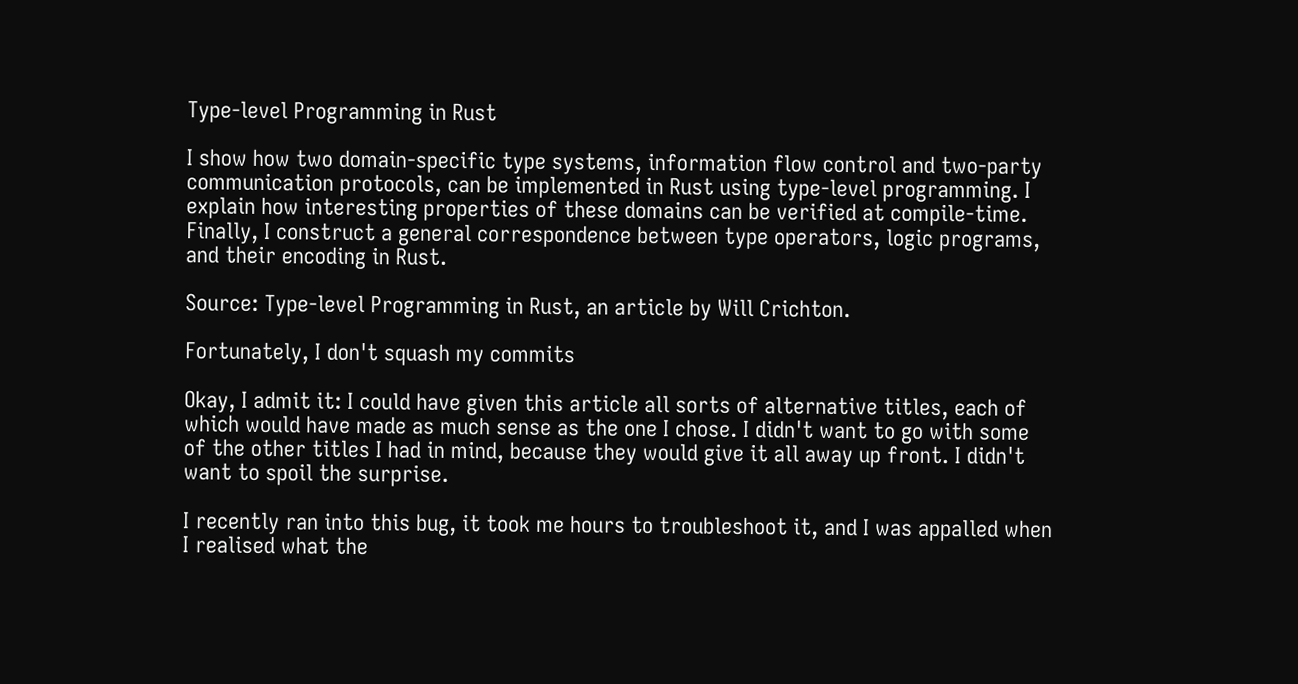Type-level Programming in Rust

I show how two domain-specific type systems, information flow control and two-party communication protocols, can be implemented in Rust using type-level programming. I explain how interesting properties of these domains can be verified at compile-time. Finally, I construct a general correspondence between type operators, logic programs, and their encoding in Rust.

Source: Type-level Programming in Rust, an article by Will Crichton.

Fortunately, I don't squash my commits

Okay, I admit it: I could have given this article all sorts of alternative titles, each of which would have made as much sense as the one I chose. I didn't want to go with some of the other titles I had in mind, because they would give it all away up front. I didn't want to spoil the surprise.

I recently ran into this bug, it took me hours to troubleshoot it, and I was appalled when I realised what the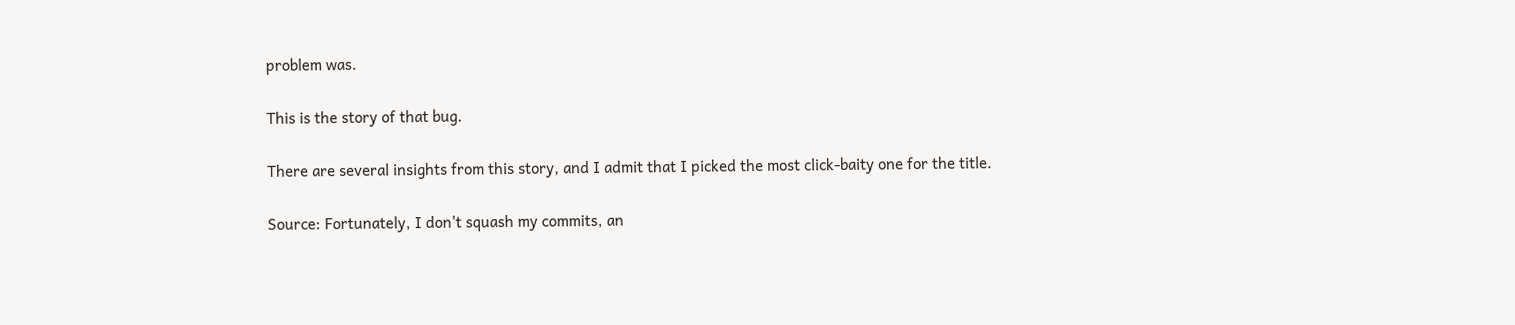problem was.

This is the story of that bug.

There are several insights from this story, and I admit that I picked the most click-baity one for the title.

Source: Fortunately, I don't squash my commits, an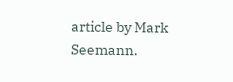article by Mark Seemann.